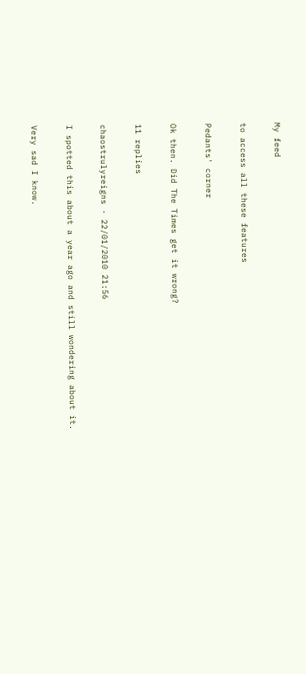My feed

to access all these features

Pedants' corner

Ok then. Did The Times get it wrong?

11 replies

chaostrulyreigns · 22/01/2010 21:56

I spotted this about a year ago and still wondering about it.

Very sad I know.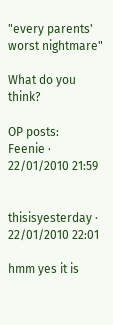"every parents' worst nightmare"

What do you think?

OP posts:
Feenie · 22/01/2010 21:59


thisisyesterday · 22/01/2010 22:01

hmm yes it is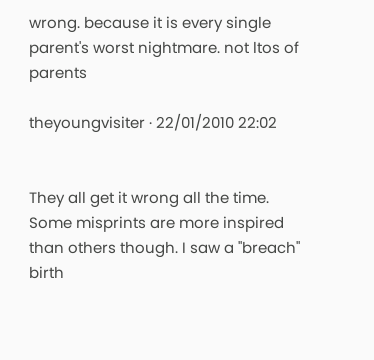wrong. because it is every single parent's worst nightmare. not ltos of parents

theyoungvisiter · 22/01/2010 22:02


They all get it wrong all the time. Some misprints are more inspired than others though. I saw a "breach" birth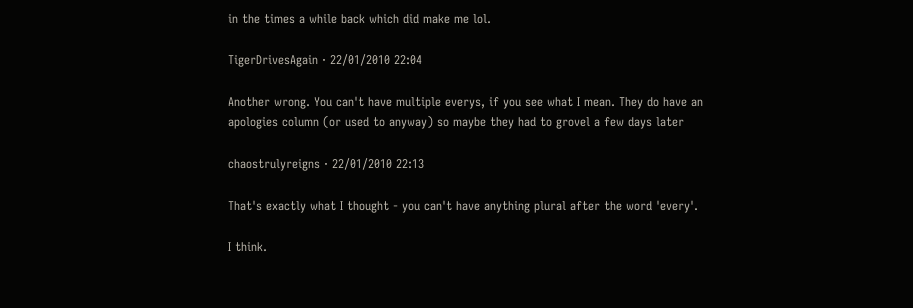in the times a while back which did make me lol.

TigerDrivesAgain · 22/01/2010 22:04

Another wrong. You can't have multiple everys, if you see what I mean. They do have an apologies column (or used to anyway) so maybe they had to grovel a few days later

chaostrulyreigns · 22/01/2010 22:13

That's exactly what I thought - you can't have anything plural after the word 'every'.

I think.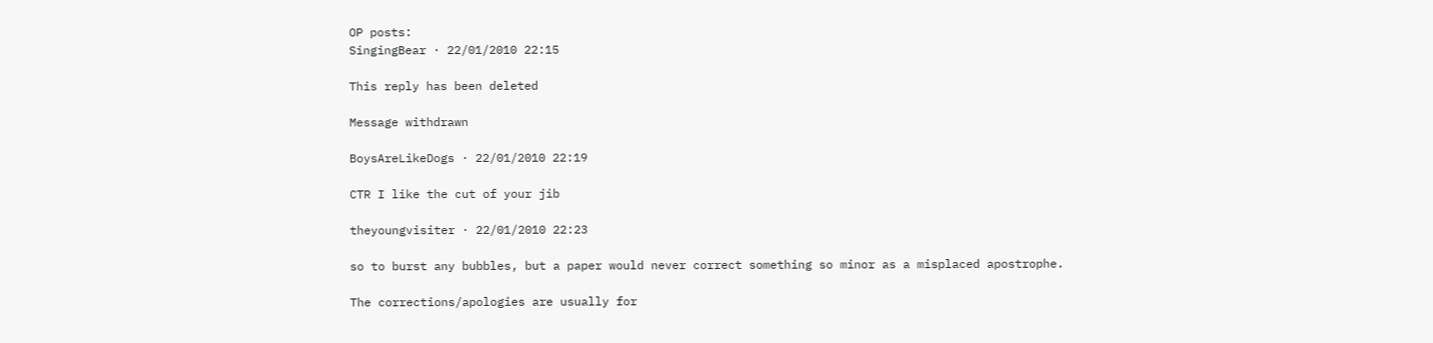OP posts:
SingingBear · 22/01/2010 22:15

This reply has been deleted

Message withdrawn

BoysAreLikeDogs · 22/01/2010 22:19

CTR I like the cut of your jib

theyoungvisiter · 22/01/2010 22:23

so to burst any bubbles, but a paper would never correct something so minor as a misplaced apostrophe.

The corrections/apologies are usually for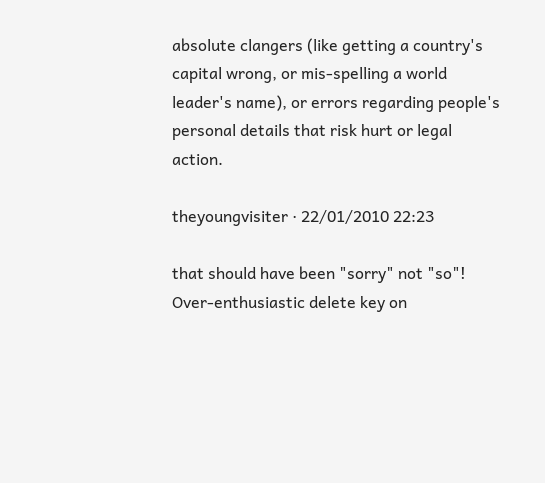absolute clangers (like getting a country's capital wrong, or mis-spelling a world leader's name), or errors regarding people's personal details that risk hurt or legal action.

theyoungvisiter · 22/01/2010 22:23

that should have been "sorry" not "so"! Over-enthusiastic delete key on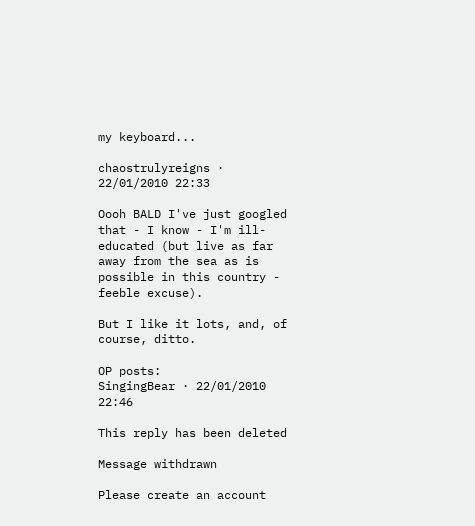my keyboard...

chaostrulyreigns · 22/01/2010 22:33

Oooh BALD I've just googled that - I know - I'm ill-educated (but live as far away from the sea as is possible in this country - feeble excuse).

But I like it lots, and, of course, ditto.

OP posts:
SingingBear · 22/01/2010 22:46

This reply has been deleted

Message withdrawn

Please create an account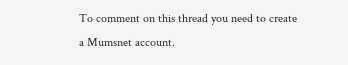To comment on this thread you need to create a Mumsnet account.